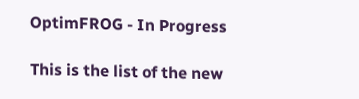OptimFROG - In Progress

This is the list of the new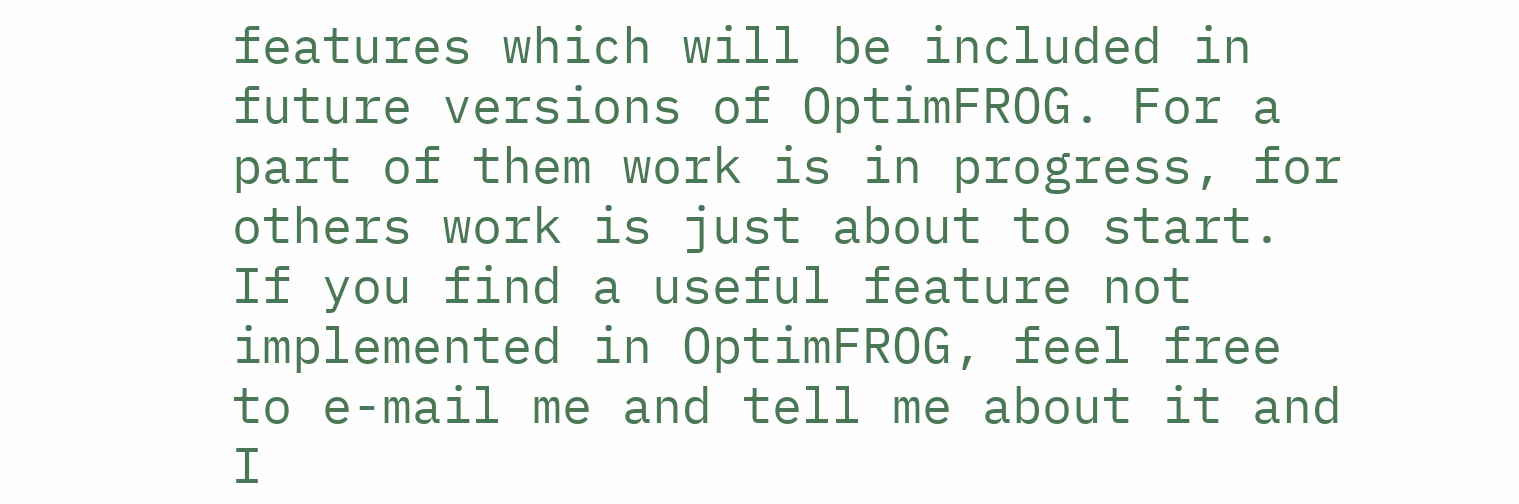features which will be included in future versions of OptimFROG. For a part of them work is in progress, for others work is just about to start. If you find a useful feature not implemented in OptimFROG, feel free to e-mail me and tell me about it and I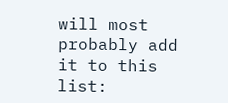will most probably add it to this list: